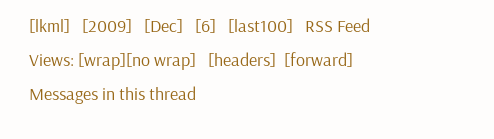[lkml]   [2009]   [Dec]   [6]   [last100]   RSS Feed
Views: [wrap][no wrap]   [headers]  [forward]
Messages in this thread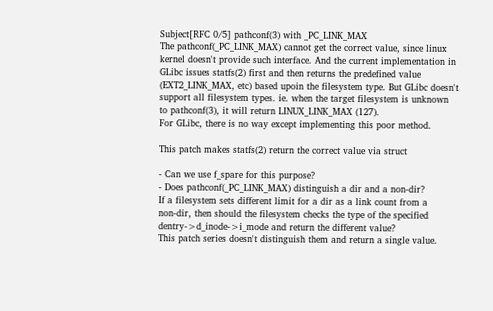Subject[RFC 0/5] pathconf(3) with _PC_LINK_MAX
The pathconf(_PC_LINK_MAX) cannot get the correct value, since linux
kernel doesn't provide such interface. And the current implementation in
GLibc issues statfs(2) first and then returns the predefined value
(EXT2_LINK_MAX, etc) based upoin the filesystem type. But GLibc doesn't
support all filesystem types. ie. when the target filesystem is unknown
to pathconf(3), it will return LINUX_LINK_MAX (127).
For GLibc, there is no way except implementing this poor method.

This patch makes statfs(2) return the correct value via struct

- Can we use f_spare for this purpose?
- Does pathconf(_PC_LINK_MAX) distinguish a dir and a non-dir?
If a filesystem sets different limit for a dir as a link count from a
non-dir, then should the filesystem checks the type of the specified
dentry->d_inode->i_mode and return the different value?
This patch series doesn't distinguish them and return a single value.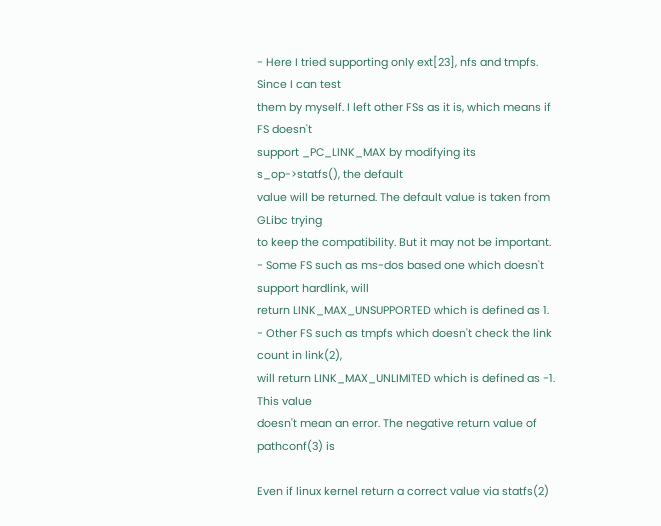- Here I tried supporting only ext[23], nfs and tmpfs. Since I can test
them by myself. I left other FSs as it is, which means if FS doesn't
support _PC_LINK_MAX by modifying its s_op->statfs(), the default
value will be returned. The default value is taken from GLibc trying
to keep the compatibility. But it may not be important.
- Some FS such as ms-dos based one which doesn't support hardlink, will
return LINK_MAX_UNSUPPORTED which is defined as 1.
- Other FS such as tmpfs which doesn't check the link count in link(2),
will return LINK_MAX_UNLIMITED which is defined as -1. This value
doesn't mean an error. The negative return value of pathconf(3) is

Even if linux kernel return a correct value via statfs(2)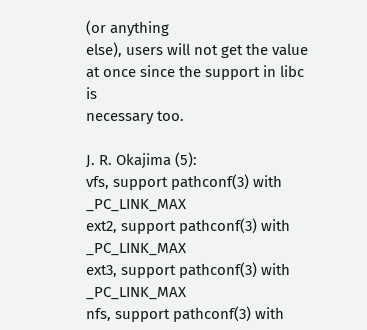(or anything
else), users will not get the value at once since the support in libc is
necessary too.

J. R. Okajima (5):
vfs, support pathconf(3) with _PC_LINK_MAX
ext2, support pathconf(3) with _PC_LINK_MAX
ext3, support pathconf(3) with _PC_LINK_MAX
nfs, support pathconf(3) with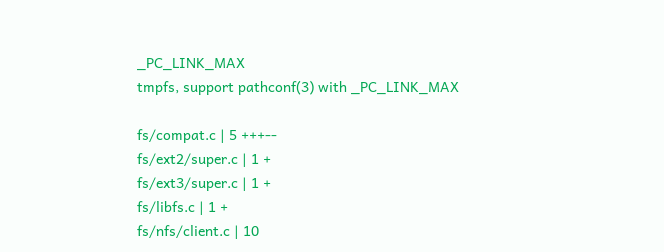_PC_LINK_MAX
tmpfs, support pathconf(3) with _PC_LINK_MAX

fs/compat.c | 5 +++--
fs/ext2/super.c | 1 +
fs/ext3/super.c | 1 +
fs/libfs.c | 1 +
fs/nfs/client.c | 10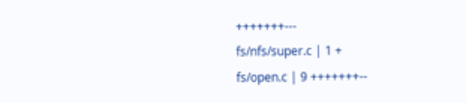+++++++---
fs/nfs/super.c | 1 +
fs/open.c | 9 +++++++--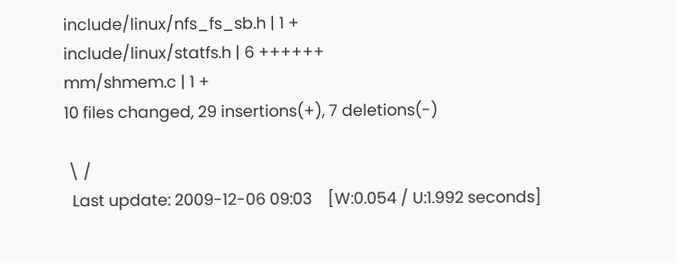include/linux/nfs_fs_sb.h | 1 +
include/linux/statfs.h | 6 ++++++
mm/shmem.c | 1 +
10 files changed, 29 insertions(+), 7 deletions(-)

 \ /
  Last update: 2009-12-06 09:03    [W:0.054 / U:1.992 seconds]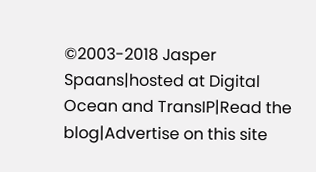©2003-2018 Jasper Spaans|hosted at Digital Ocean and TransIP|Read the blog|Advertise on this site